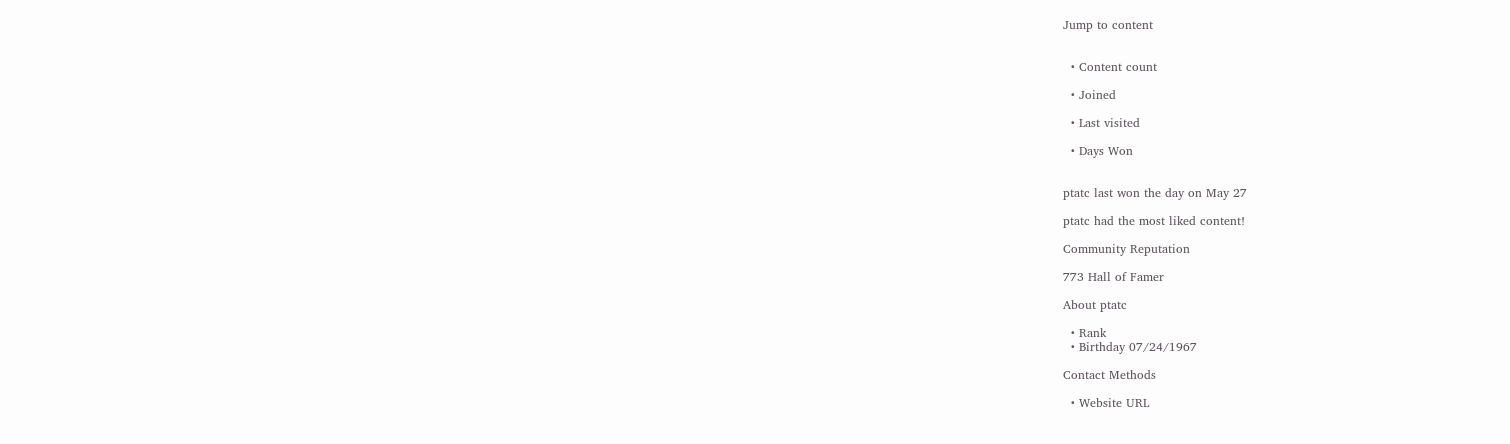Jump to content


  • Content count

  • Joined

  • Last visited

  • Days Won


ptatc last won the day on May 27

ptatc had the most liked content!

Community Reputation

773 Hall of Famer

About ptatc

  • Rank
  • Birthday 07/24/1967

Contact Methods

  • Website URL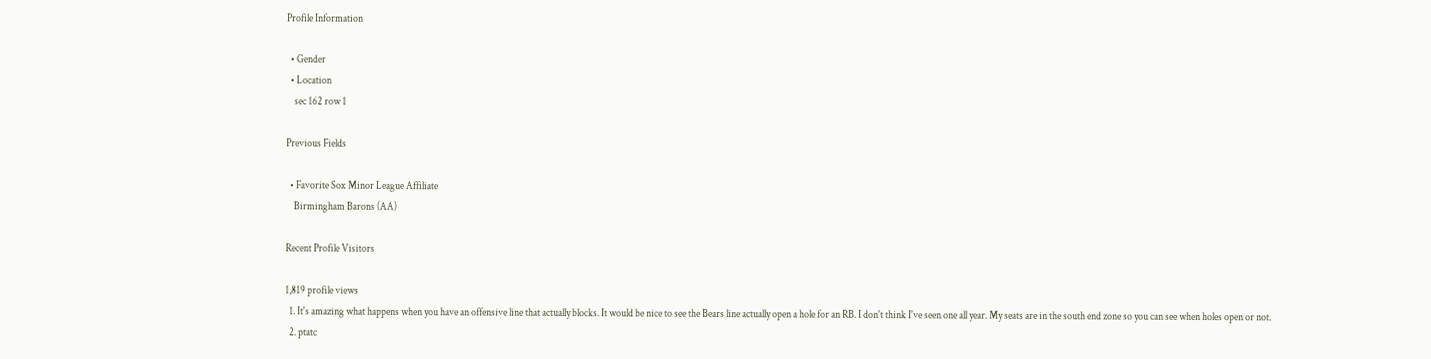Profile Information

  • Gender
  • Location
    sec 162 row 1

Previous Fields

  • Favorite Sox Minor League Affiliate
    Birmingham Barons (AA)

Recent Profile Visitors

1,819 profile views
  1. It's amazing what happens when you have an offensive line that actually blocks. It would be nice to see the Bears line actually open a hole for an RB. I don't think I've seen one all year. My seats are in the south end zone so you can see when holes open or not.
  2. ptatc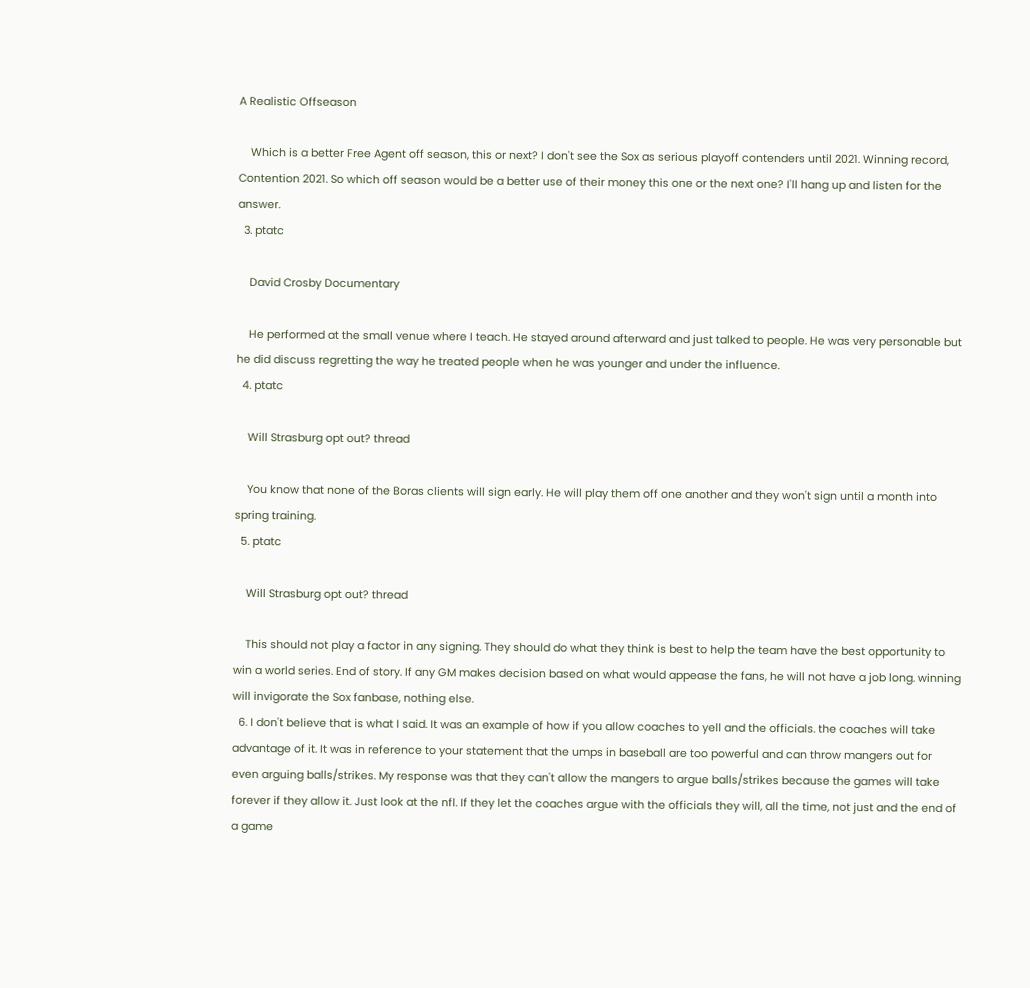A Realistic Offseason

    Which is a better Free Agent off season, this or next? I don't see the Sox as serious playoff contenders until 2021. Winning record, Contention 2021. So which off season would be a better use of their money this one or the next one? I'll hang up and listen for the answer.
  3. ptatc

    David Crosby Documentary

    He performed at the small venue where I teach. He stayed around afterward and just talked to people. He was very personable but he did discuss regretting the way he treated people when he was younger and under the influence.
  4. ptatc

    Will Strasburg opt out? thread

    You know that none of the Boras clients will sign early. He will play them off one another and they won't sign until a month into spring training.
  5. ptatc

    Will Strasburg opt out? thread

    This should not play a factor in any signing. They should do what they think is best to help the team have the best opportunity to win a world series. End of story. If any GM makes decision based on what would appease the fans, he will not have a job long. winning will invigorate the Sox fanbase, nothing else.
  6. I don't believe that is what I said. It was an example of how if you allow coaches to yell and the officials. the coaches will take advantage of it. It was in reference to your statement that the umps in baseball are too powerful and can throw mangers out for even arguing balls/strikes. My response was that they can't allow the mangers to argue balls/strikes because the games will take forever if they allow it. Just look at the nfl. If they let the coaches argue with the officials they will, all the time, not just and the end of a game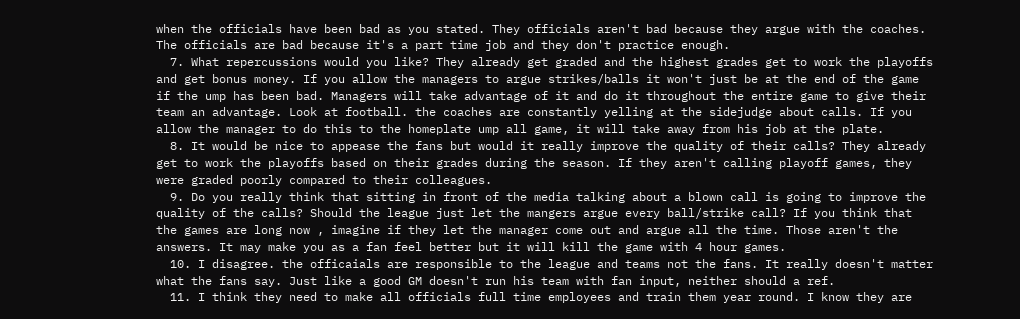when the officials have been bad as you stated. They officials aren't bad because they argue with the coaches. The officials are bad because it's a part time job and they don't practice enough.
  7. What repercussions would you like? They already get graded and the highest grades get to work the playoffs and get bonus money. If you allow the managers to argue strikes/balls it won't just be at the end of the game if the ump has been bad. Managers will take advantage of it and do it throughout the entire game to give their team an advantage. Look at football. the coaches are constantly yelling at the sidejudge about calls. If you allow the manager to do this to the homeplate ump all game, it will take away from his job at the plate.
  8. It would be nice to appease the fans but would it really improve the quality of their calls? They already get to work the playoffs based on their grades during the season. If they aren't calling playoff games, they were graded poorly compared to their colleagues.
  9. Do you really think that sitting in front of the media talking about a blown call is going to improve the quality of the calls? Should the league just let the mangers argue every ball/strike call? If you think that the games are long now , imagine if they let the manager come out and argue all the time. Those aren't the answers. It may make you as a fan feel better but it will kill the game with 4 hour games.
  10. I disagree. the officaials are responsible to the league and teams not the fans. It really doesn't matter what the fans say. Just like a good GM doesn't run his team with fan input, neither should a ref.
  11. I think they need to make all officials full time employees and train them year round. I know they are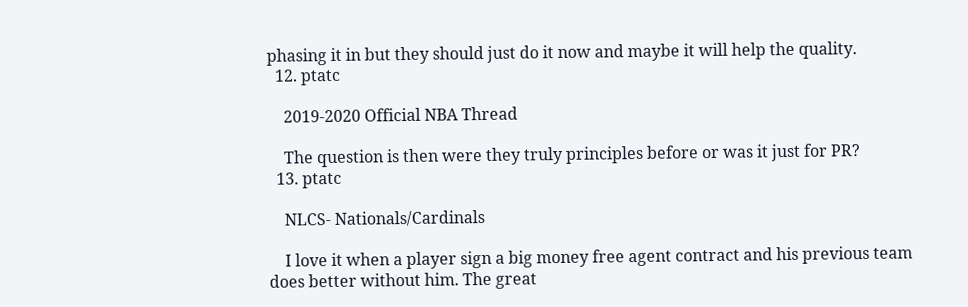phasing it in but they should just do it now and maybe it will help the quality.
  12. ptatc

    2019-2020 Official NBA Thread

    The question is then were they truly principles before or was it just for PR?
  13. ptatc

    NLCS- Nationals/Cardinals

    I love it when a player sign a big money free agent contract and his previous team does better without him. The great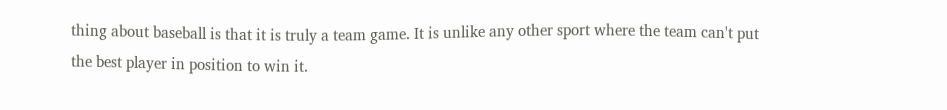thing about baseball is that it is truly a team game. It is unlike any other sport where the team can't put the best player in position to win it.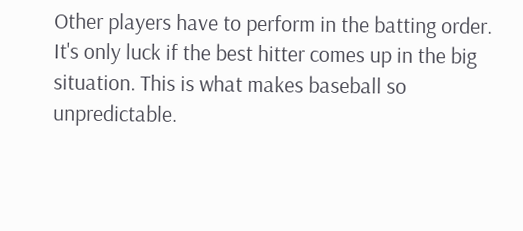Other players have to perform in the batting order. It's only luck if the best hitter comes up in the big situation. This is what makes baseball so unpredictable.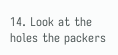14. Look at the holes the packers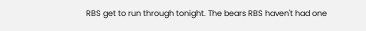RBS get to run through tonight. The bears RBS haven't had one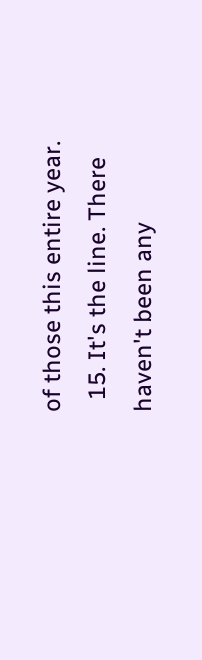of those this entire year.
  15. It's the line. There haven't been any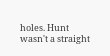holes. Hunt wasn't a straight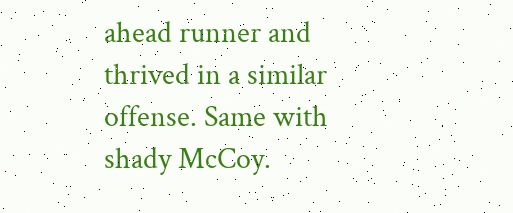ahead runner and thrived in a similar offense. Same with shady McCoy.